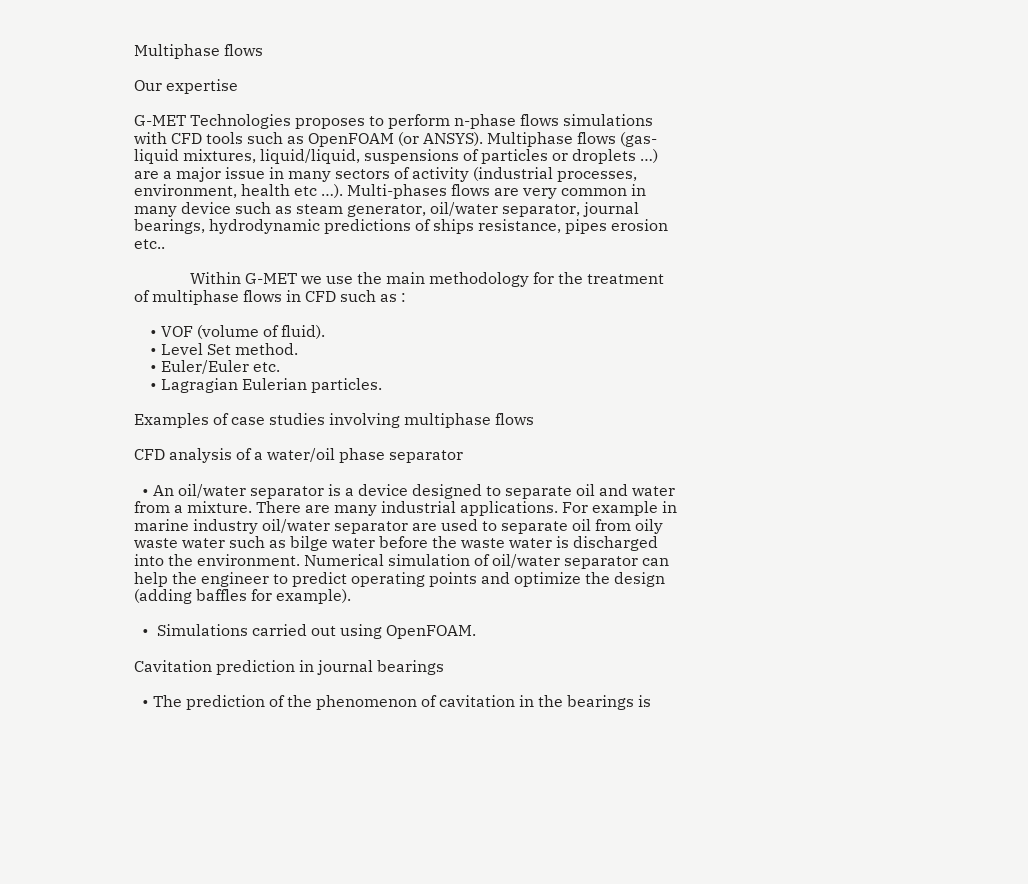Multiphase flows

Our expertise

G-MET Technologies proposes to perform n-phase flows simulations with CFD tools such as OpenFOAM (or ANSYS). Multiphase flows (gas-liquid mixtures, liquid/liquid, suspensions of particles or droplets …) are a major issue in many sectors of activity (industrial processes, environment, health etc …). Multi-phases flows are very common in many device such as steam generator, oil/water separator, journal bearings, hydrodynamic predictions of ships resistance, pipes erosion etc..

              Within G-MET we use the main methodology for the treatment of multiphase flows in CFD such as :

    • VOF (volume of fluid).
    • Level Set method.
    • Euler/Euler etc.
    • Lagragian Eulerian particles.

Examples of case studies involving multiphase flows

CFD analysis of a water/oil phase separator

  • An oil/water separator is a device designed to separate oil and water from a mixture. There are many industrial applications. For example in marine industry oil/water separator are used to separate oil from oily waste water such as bilge water before the waste water is discharged into the environment. Numerical simulation of oil/water separator can help the engineer to predict operating points and optimize the design (adding baffles for example).

  •  Simulations carried out using OpenFOAM.

Cavitation prediction in journal bearings

  • The prediction of the phenomenon of cavitation in the bearings is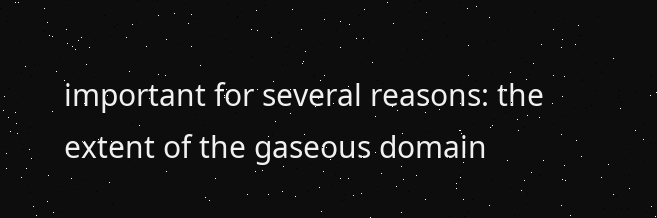important for several reasons: the extent of the gaseous domain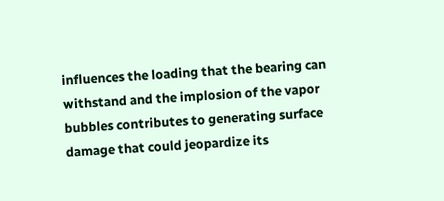influences the loading that the bearing can withstand and the implosion of the vapor bubbles contributes to generating surface damage that could jeopardize its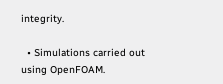integrity.

  • Simulations carried out using OpenFOAM.